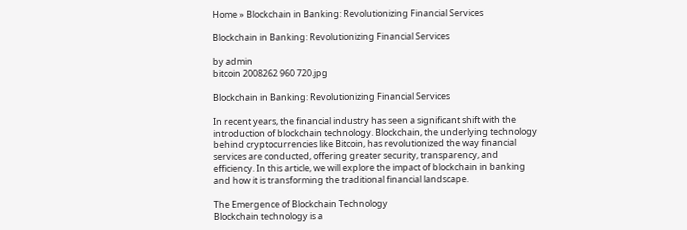Home » Blockchain in Banking: Revolutionizing Financial Services

Blockchain in Banking: Revolutionizing Financial Services

by admin
bitcoin 2008262 960 720.jpg

Blockchain in Banking: Revolutionizing Financial Services

In recent years, the financial industry has seen a significant shift with the introduction of blockchain technology. Blockchain, the underlying technology behind cryptocurrencies like Bitcoin, has revolutionized the way financial services are conducted, offering greater security, transparency, and efficiency. In this article, we will explore the impact of blockchain in banking and how it is transforming the traditional financial landscape.

The Emergence of Blockchain Technology
Blockchain technology is a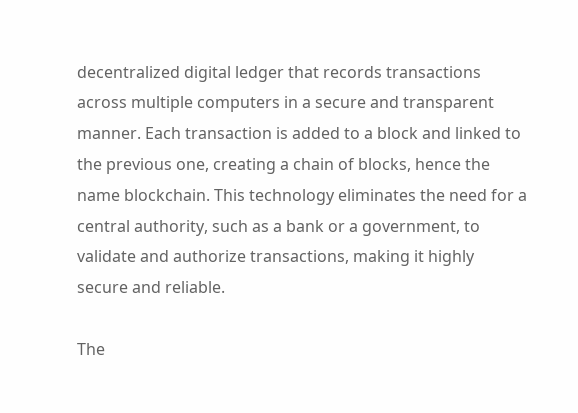decentralized digital ledger that records transactions across multiple computers in a secure and transparent manner. Each transaction is added to a block and linked to the previous one, creating a chain of blocks, hence the name blockchain. This technology eliminates the need for a central authority, such as a bank or a government, to validate and authorize transactions, making it highly secure and reliable.

The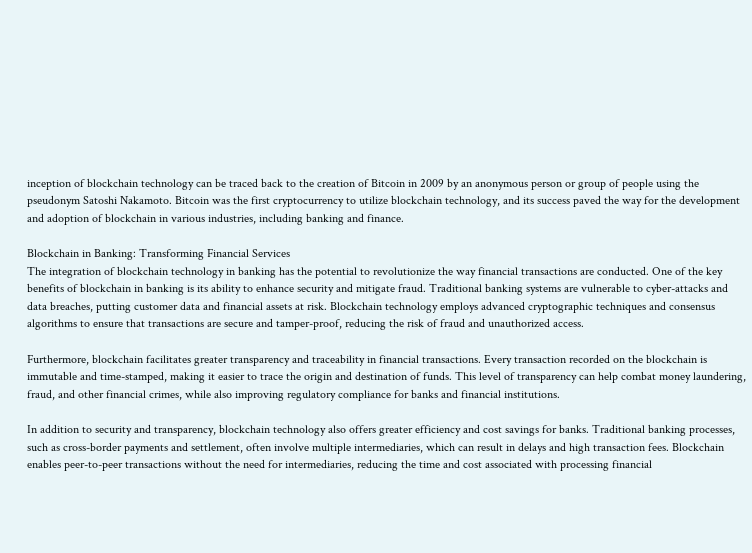inception of blockchain technology can be traced back to the creation of Bitcoin in 2009 by an anonymous person or group of people using the pseudonym Satoshi Nakamoto. Bitcoin was the first cryptocurrency to utilize blockchain technology, and its success paved the way for the development and adoption of blockchain in various industries, including banking and finance.

Blockchain in Banking: Transforming Financial Services
The integration of blockchain technology in banking has the potential to revolutionize the way financial transactions are conducted. One of the key benefits of blockchain in banking is its ability to enhance security and mitigate fraud. Traditional banking systems are vulnerable to cyber-attacks and data breaches, putting customer data and financial assets at risk. Blockchain technology employs advanced cryptographic techniques and consensus algorithms to ensure that transactions are secure and tamper-proof, reducing the risk of fraud and unauthorized access.

Furthermore, blockchain facilitates greater transparency and traceability in financial transactions. Every transaction recorded on the blockchain is immutable and time-stamped, making it easier to trace the origin and destination of funds. This level of transparency can help combat money laundering, fraud, and other financial crimes, while also improving regulatory compliance for banks and financial institutions.

In addition to security and transparency, blockchain technology also offers greater efficiency and cost savings for banks. Traditional banking processes, such as cross-border payments and settlement, often involve multiple intermediaries, which can result in delays and high transaction fees. Blockchain enables peer-to-peer transactions without the need for intermediaries, reducing the time and cost associated with processing financial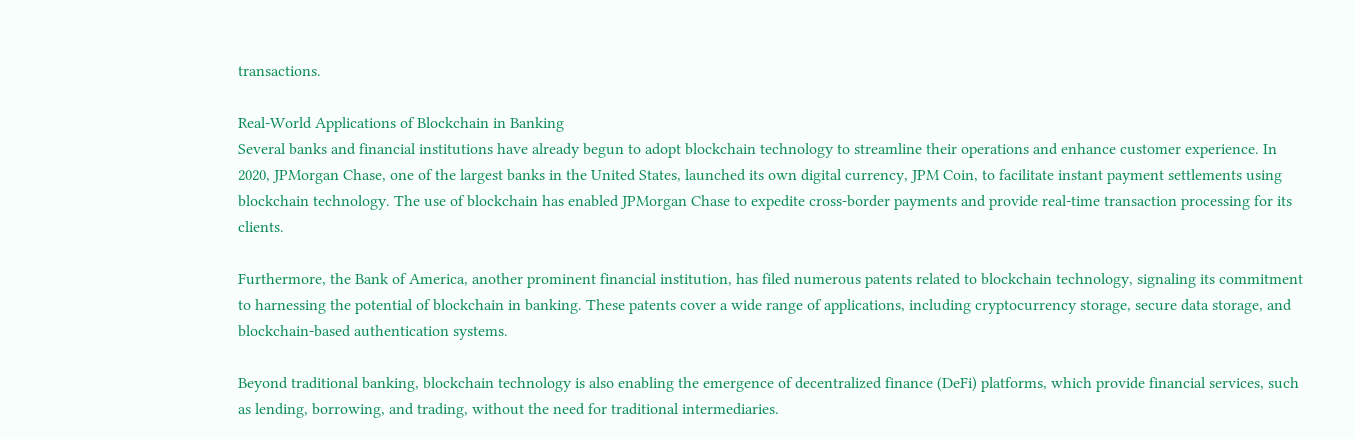transactions.

Real-World Applications of Blockchain in Banking
Several banks and financial institutions have already begun to adopt blockchain technology to streamline their operations and enhance customer experience. In 2020, JPMorgan Chase, one of the largest banks in the United States, launched its own digital currency, JPM Coin, to facilitate instant payment settlements using blockchain technology. The use of blockchain has enabled JPMorgan Chase to expedite cross-border payments and provide real-time transaction processing for its clients.

Furthermore, the Bank of America, another prominent financial institution, has filed numerous patents related to blockchain technology, signaling its commitment to harnessing the potential of blockchain in banking. These patents cover a wide range of applications, including cryptocurrency storage, secure data storage, and blockchain-based authentication systems.

Beyond traditional banking, blockchain technology is also enabling the emergence of decentralized finance (DeFi) platforms, which provide financial services, such as lending, borrowing, and trading, without the need for traditional intermediaries.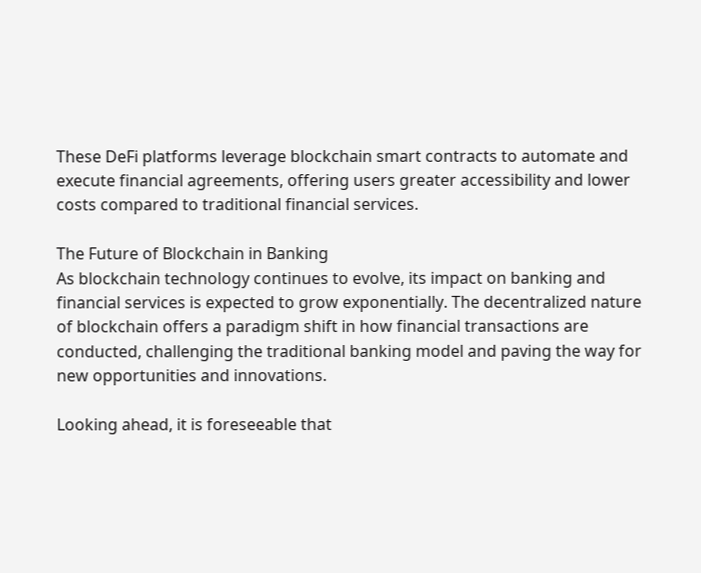These DeFi platforms leverage blockchain smart contracts to automate and execute financial agreements, offering users greater accessibility and lower costs compared to traditional financial services.

The Future of Blockchain in Banking
As blockchain technology continues to evolve, its impact on banking and financial services is expected to grow exponentially. The decentralized nature of blockchain offers a paradigm shift in how financial transactions are conducted, challenging the traditional banking model and paving the way for new opportunities and innovations.

Looking ahead, it is foreseeable that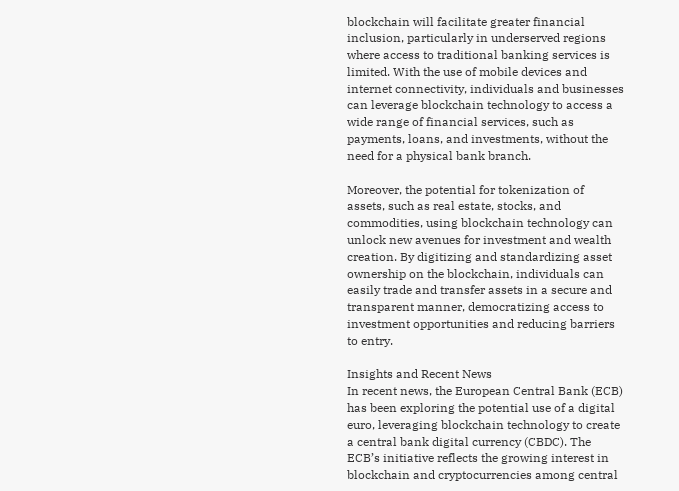blockchain will facilitate greater financial inclusion, particularly in underserved regions where access to traditional banking services is limited. With the use of mobile devices and internet connectivity, individuals and businesses can leverage blockchain technology to access a wide range of financial services, such as payments, loans, and investments, without the need for a physical bank branch.

Moreover, the potential for tokenization of assets, such as real estate, stocks, and commodities, using blockchain technology can unlock new avenues for investment and wealth creation. By digitizing and standardizing asset ownership on the blockchain, individuals can easily trade and transfer assets in a secure and transparent manner, democratizing access to investment opportunities and reducing barriers to entry.

Insights and Recent News
In recent news, the European Central Bank (ECB) has been exploring the potential use of a digital euro, leveraging blockchain technology to create a central bank digital currency (CBDC). The ECB’s initiative reflects the growing interest in blockchain and cryptocurrencies among central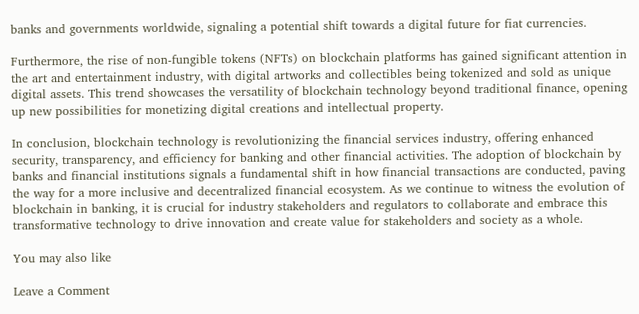banks and governments worldwide, signaling a potential shift towards a digital future for fiat currencies.

Furthermore, the rise of non-fungible tokens (NFTs) on blockchain platforms has gained significant attention in the art and entertainment industry, with digital artworks and collectibles being tokenized and sold as unique digital assets. This trend showcases the versatility of blockchain technology beyond traditional finance, opening up new possibilities for monetizing digital creations and intellectual property.

In conclusion, blockchain technology is revolutionizing the financial services industry, offering enhanced security, transparency, and efficiency for banking and other financial activities. The adoption of blockchain by banks and financial institutions signals a fundamental shift in how financial transactions are conducted, paving the way for a more inclusive and decentralized financial ecosystem. As we continue to witness the evolution of blockchain in banking, it is crucial for industry stakeholders and regulators to collaborate and embrace this transformative technology to drive innovation and create value for stakeholders and society as a whole.

You may also like

Leave a Comment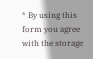* By using this form you agree with the storage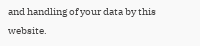and handling of your data by this website.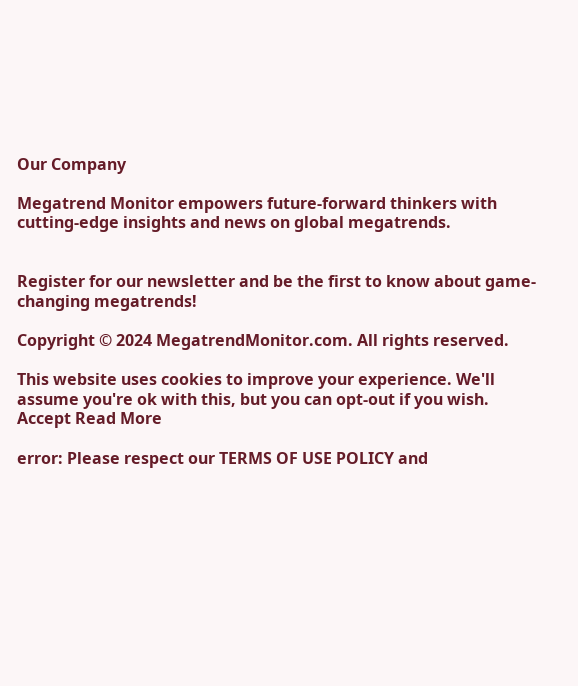Our Company

Megatrend Monitor empowers future-forward thinkers with cutting-edge insights and news on global megatrends.


Register for our newsletter and be the first to know about game-changing megatrends!

Copyright © 2024 MegatrendMonitor.com. All rights reserved.

This website uses cookies to improve your experience. We'll assume you're ok with this, but you can opt-out if you wish. Accept Read More

error: Please respect our TERMS OF USE POLICY and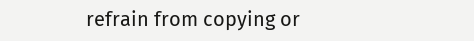refrain from copying or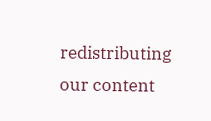redistributing our content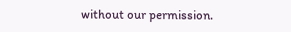without our permission.